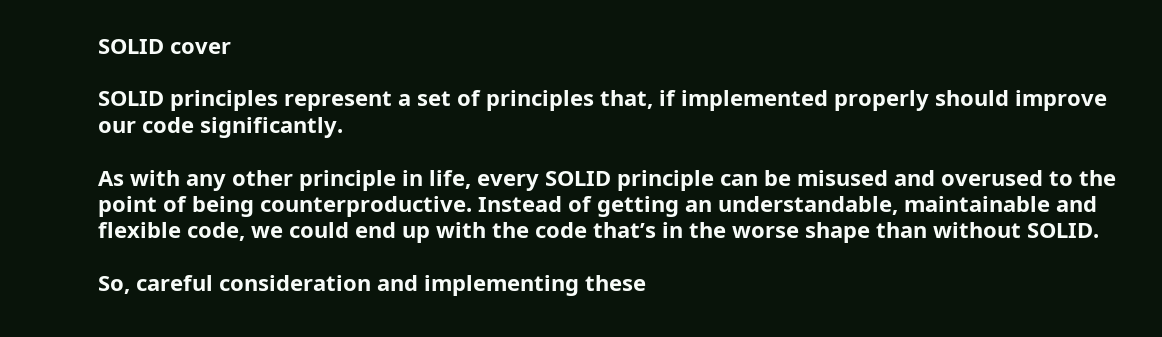SOLID cover

SOLID principles represent a set of principles that, if implemented properly should improve our code significantly.

As with any other principle in life, every SOLID principle can be misused and overused to the point of being counterproductive. Instead of getting an understandable, maintainable and flexible code, we could end up with the code that’s in the worse shape than without SOLID.

So, careful consideration and implementing these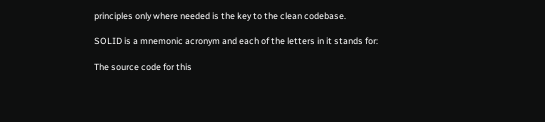principles only where needed is the key to the clean codebase.

SOLID is a mnemonic acronym and each of the letters in it stands for:

The source code for this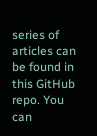series of articles can be found in this GitHub repo. You can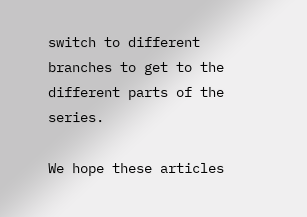switch to different branches to get to the different parts of the series.

We hope these articles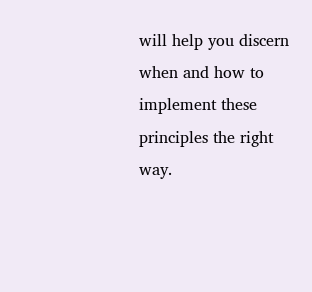will help you discern when and how to implement these principles the right way.